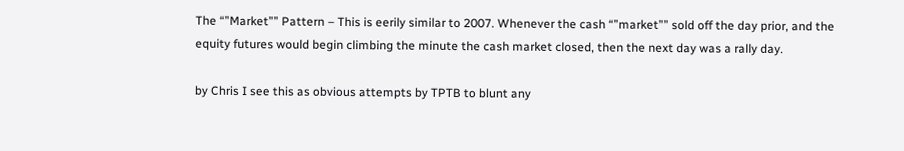The “”Market”” Pattern – This is eerily similar to 2007. Whenever the cash “”market”” sold off the day prior, and the equity futures would begin climbing the minute the cash market closed, then the next day was a rally day.

by Chris I see this as obvious attempts by TPTB to blunt any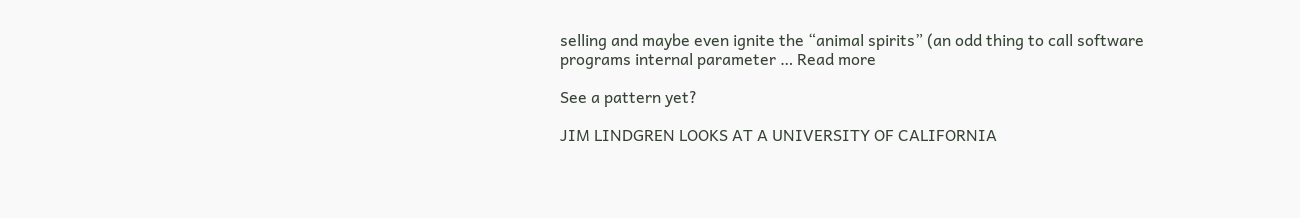selling and maybe even ignite the “animal spirits” (an odd thing to call software programs internal parameter … Read more

See a pattern yet?

JIM LINDGREN LOOKS AT A UNIVERSITY OF CALIFORNIA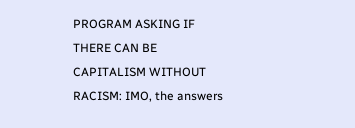PROGRAM ASKING IF THERE CAN BE CAPITALISM WITHOUT RACISM: IMO, the answers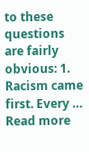to these questions are fairly obvious: 1. Racism came first. Every … Read more